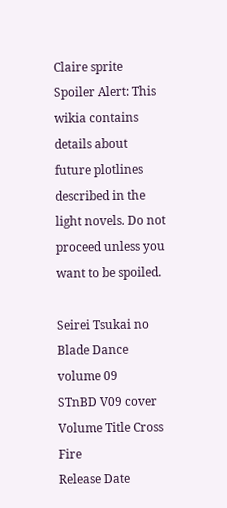Claire sprite Spoiler Alert: This wikia contains details about future plotlines described in the light novels. Do not proceed unless you want to be spoiled.

Seirei Tsukai no Blade Dance volume 09
STnBD V09 cover
Volume Title Cross Fire
Release Date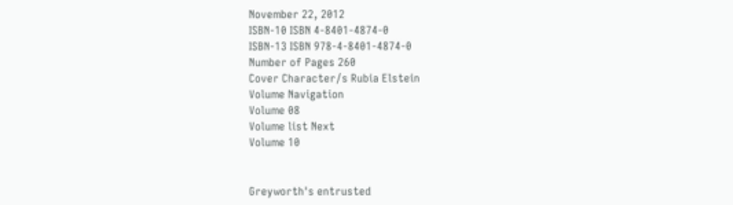November 22, 2012
ISBN-10 ISBN 4-8401-4874-0
ISBN-13 ISBN 978-4-8401-4874-0
Number of Pages 260
Cover Character/s Rubia Elstein
Volume Navigation
Volume 08
Volume list Next
Volume 10


Greyworth's entrusted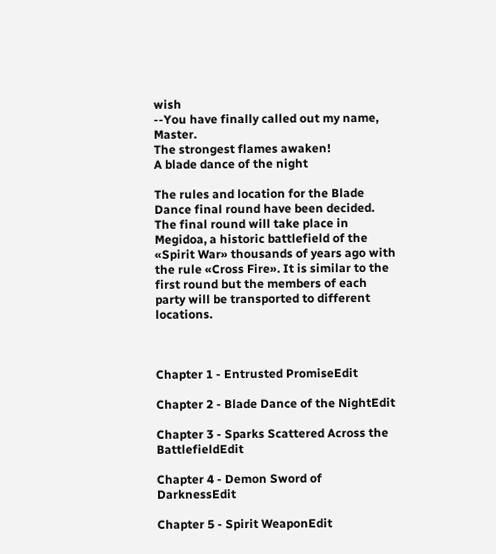wish
--You have finally called out my name, Master.
The strongest flames awaken!
A blade dance of the night

The rules and location for the Blade Dance final round have been decided. The final round will take place in Megidoa, a historic battlefield of the «Spirit War» thousands of years ago with the rule «Cross Fire». It is similar to the first round but the members of each party will be transported to different locations.



Chapter 1 - Entrusted PromiseEdit

Chapter 2 - Blade Dance of the NightEdit

Chapter 3 - Sparks Scattered Across the BattlefieldEdit

Chapter 4 - Demon Sword of DarknessEdit

Chapter 5 - Spirit WeaponEdit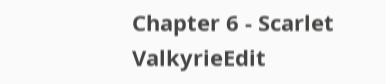Chapter 6 - Scarlet ValkyrieEdit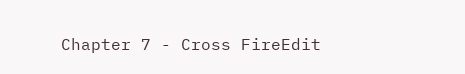Chapter 7 - Cross FireEdit